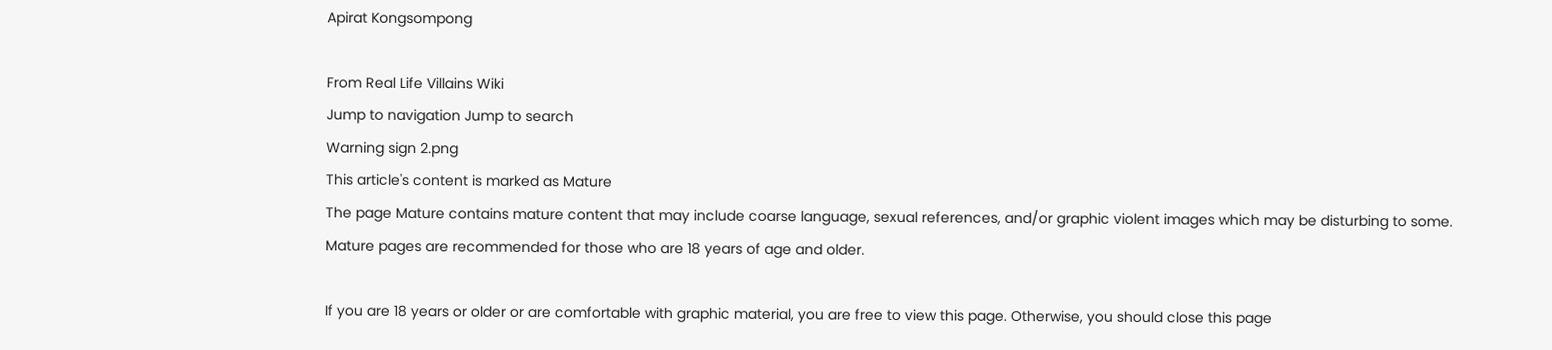Apirat Kongsompong

From Real Life Villains Wiki
Jump to navigation Jump to search
Warning sign 2.png
This article's content is marked as Mature
The page Mature contains mature content that may include coarse language, sexual references, and/or graphic violent images which may be disturbing to some. Mature pages are recommended for those who are 18 years of age and older.

If you are 18 years or older or are comfortable with graphic material, you are free to view this page. Otherwise, you should close this page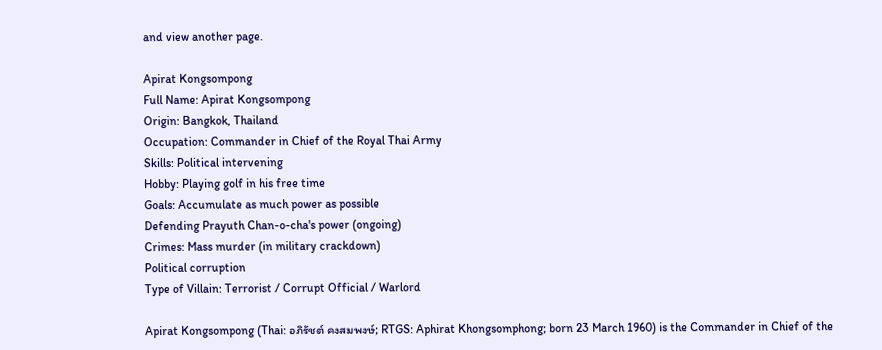and view another page.

Apirat Kongsompong
Full Name: Apirat Kongsompong
Origin: Bangkok, Thailand
Occupation: Commander in Chief of the Royal Thai Army
Skills: Political intervening
Hobby: Playing golf in his free time
Goals: Accumulate as much power as possible
Defending Prayuth Chan-o-cha's power (ongoing)
Crimes: Mass murder (in military crackdown)
Political corruption
Type of Villain: Terrorist / Corrupt Official / Warlord

Apirat Kongsompong (Thai: อภิรัชต์ คงสมพงษ์; RTGS: Aphirat Khongsomphong; born 23 March 1960) is the Commander in Chief of the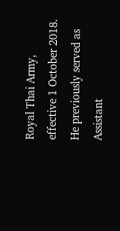Royal Thai Army, effective 1 October 2018. He previously served as Assistant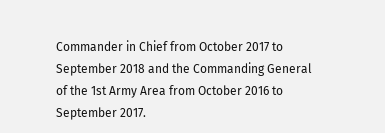Commander in Chief from October 2017 to September 2018 and the Commanding General of the 1st Army Area from October 2016 to September 2017.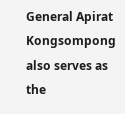General Apirat Kongsompong also serves as the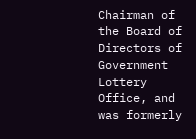Chairman of the Board of Directors of Government Lottery Office, and was formerly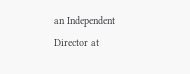an Independent Director at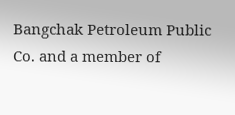Bangchak Petroleum Public Co. and a member of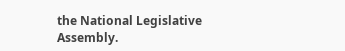the National Legislative Assembly.